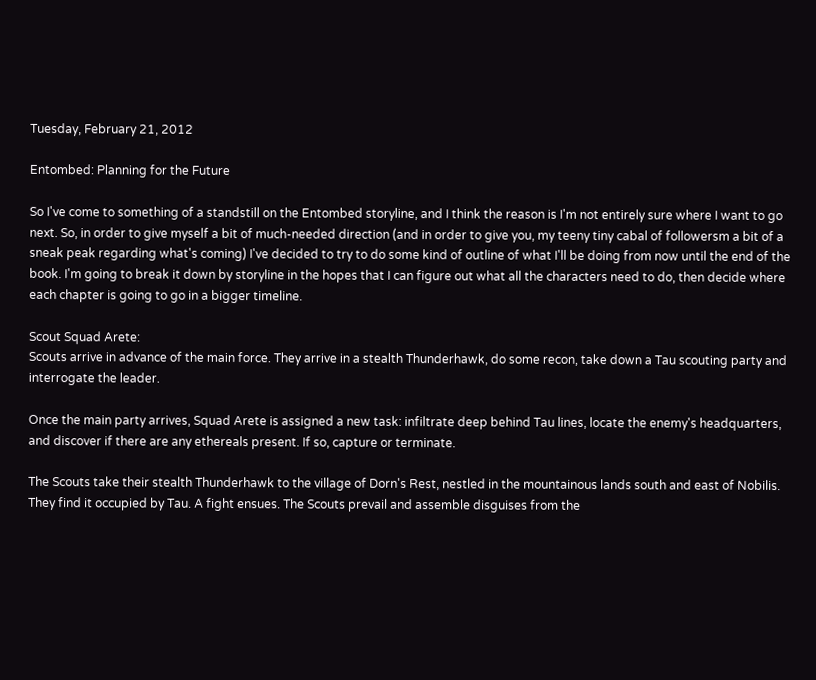Tuesday, February 21, 2012

Entombed: Planning for the Future

So I've come to something of a standstill on the Entombed storyline, and I think the reason is I'm not entirely sure where I want to go next. So, in order to give myself a bit of much-needed direction (and in order to give you, my teeny tiny cabal of followersm a bit of a sneak peak regarding what's coming) I've decided to try to do some kind of outline of what I'll be doing from now until the end of the book. I'm going to break it down by storyline in the hopes that I can figure out what all the characters need to do, then decide where each chapter is going to go in a bigger timeline.

Scout Squad Arete:
Scouts arrive in advance of the main force. They arrive in a stealth Thunderhawk, do some recon, take down a Tau scouting party and interrogate the leader.

Once the main party arrives, Squad Arete is assigned a new task: infiltrate deep behind Tau lines, locate the enemy's headquarters, and discover if there are any ethereals present. If so, capture or terminate.

The Scouts take their stealth Thunderhawk to the village of Dorn's Rest, nestled in the mountainous lands south and east of Nobilis. They find it occupied by Tau. A fight ensues. The Scouts prevail and assemble disguises from the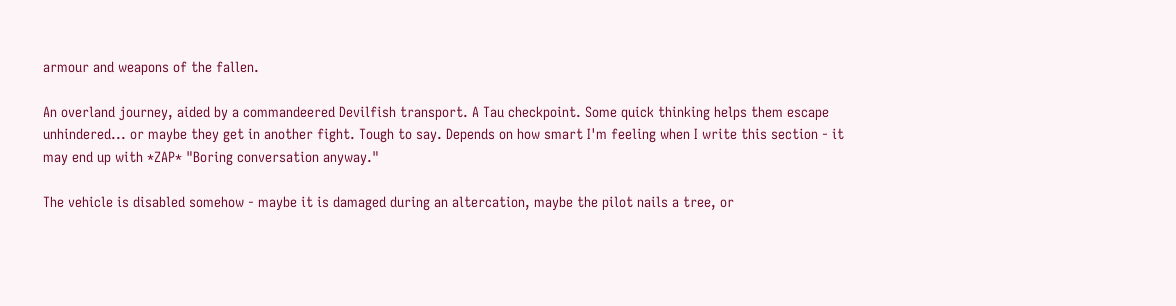armour and weapons of the fallen.

An overland journey, aided by a commandeered Devilfish transport. A Tau checkpoint. Some quick thinking helps them escape unhindered... or maybe they get in another fight. Tough to say. Depends on how smart I'm feeling when I write this section - it may end up with *ZAP* "Boring conversation anyway."

The vehicle is disabled somehow - maybe it is damaged during an altercation, maybe the pilot nails a tree, or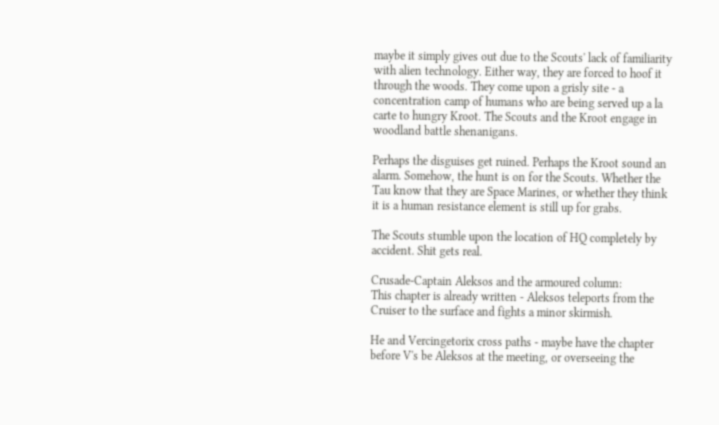maybe it simply gives out due to the Scouts' lack of familiarity with alien technology. Either way, they are forced to hoof it through the woods. They come upon a grisly site - a concentration camp of humans who are being served up a la carte to hungry Kroot. The Scouts and the Kroot engage in woodland battle shenanigans.

Perhaps the disguises get ruined. Perhaps the Kroot sound an alarm. Somehow, the hunt is on for the Scouts. Whether the Tau know that they are Space Marines, or whether they think it is a human resistance element is still up for grabs.

The Scouts stumble upon the location of HQ completely by accident. Shit gets real.

Crusade-Captain Aleksos and the armoured column:
This chapter is already written - Aleksos teleports from the Cruiser to the surface and fights a minor skirmish.

He and Vercingetorix cross paths - maybe have the chapter before V's be Aleksos at the meeting, or overseeing the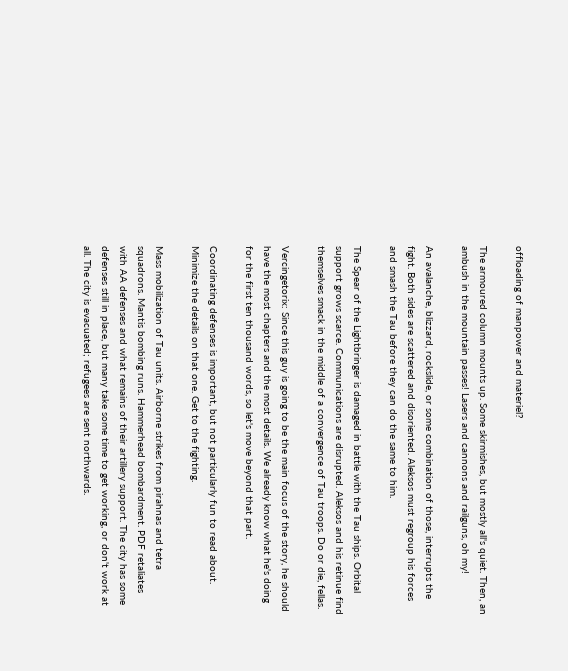offloading of manpower and materiel?

The armoured column mounts up. Some skirmishes, but mostly all's quiet. Then, an ambush in the mountain passes! Lasers and cannons and railguns, oh my!

An avalanche, blizzard, rockslide, or some combination of those, interrupts the fight. Both sides are scattered and disoriented. Aleksos must regroup his forces and smash the Tau before they can do the same to him.

The Spear of the Lightbringer is damaged in battle with the Tau ships. Orbital support grows scarce. Communications are disrupted. Aleksos and his retinue find themselves smack in the middle of a convergence of Tau troops. Do or die, fellas.

Vercingetorix: Since this guy is going to be the main focus of the story, he should have the most chapters and the most details. We already know what he's doing for the first ten thousand words, so let's move beyond that part.

Coordinating defenses is important, but not particularly fun to read about. Minimize the details on that one. Get to the fighting.

Mass mobilization of Tau units. Airborne strikes from pirahnas and tetra squadrons. Mantis bombing runs. Hammerhead bombardment. PDF retaliates with AA defenses and what remains of their artillery support. The city has some defenses still in place, but many take some time to get working, or don't work at all. The city is evacuated; refugees are sent northwards.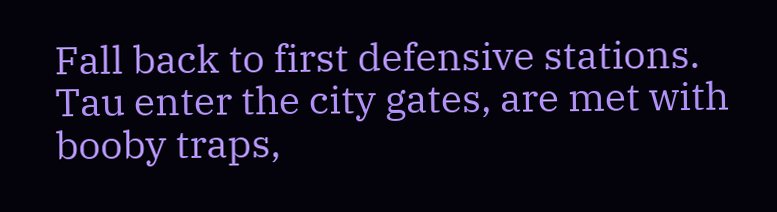Fall back to first defensive stations. Tau enter the city gates, are met with booby traps,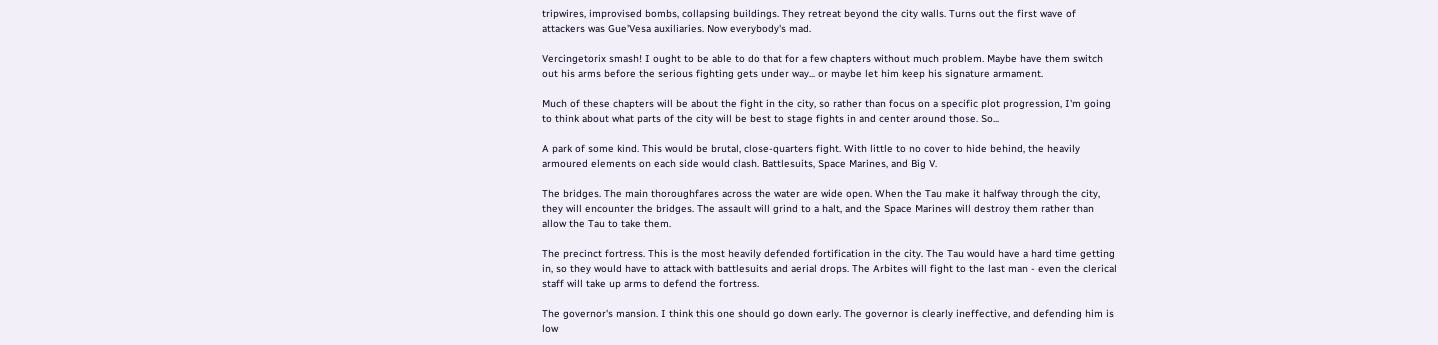tripwires, improvised bombs, collapsing buildings. They retreat beyond the city walls. Turns out the first wave of attackers was Gue'Vesa auxiliaries. Now everybody's mad.

Vercingetorix smash! I ought to be able to do that for a few chapters without much problem. Maybe have them switch out his arms before the serious fighting gets under way... or maybe let him keep his signature armament.

Much of these chapters will be about the fight in the city, so rather than focus on a specific plot progression, I'm going to think about what parts of the city will be best to stage fights in and center around those. So...

A park of some kind. This would be brutal, close-quarters fight. With little to no cover to hide behind, the heavily armoured elements on each side would clash. Battlesuits, Space Marines, and Big V.

The bridges. The main thoroughfares across the water are wide open. When the Tau make it halfway through the city, they will encounter the bridges. The assault will grind to a halt, and the Space Marines will destroy them rather than allow the Tau to take them.

The precinct fortress. This is the most heavily defended fortification in the city. The Tau would have a hard time getting in, so they would have to attack with battlesuits and aerial drops. The Arbites will fight to the last man - even the clerical staff will take up arms to defend the fortress.

The governor's mansion. I think this one should go down early. The governor is clearly ineffective, and defending him is low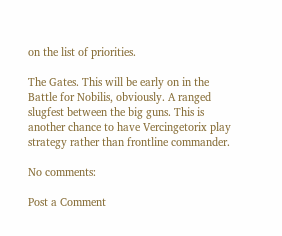on the list of priorities.

The Gates. This will be early on in the Battle for Nobilis, obviously. A ranged slugfest between the big guns. This is another chance to have Vercingetorix play strategy rather than frontline commander.

No comments:

Post a Comment